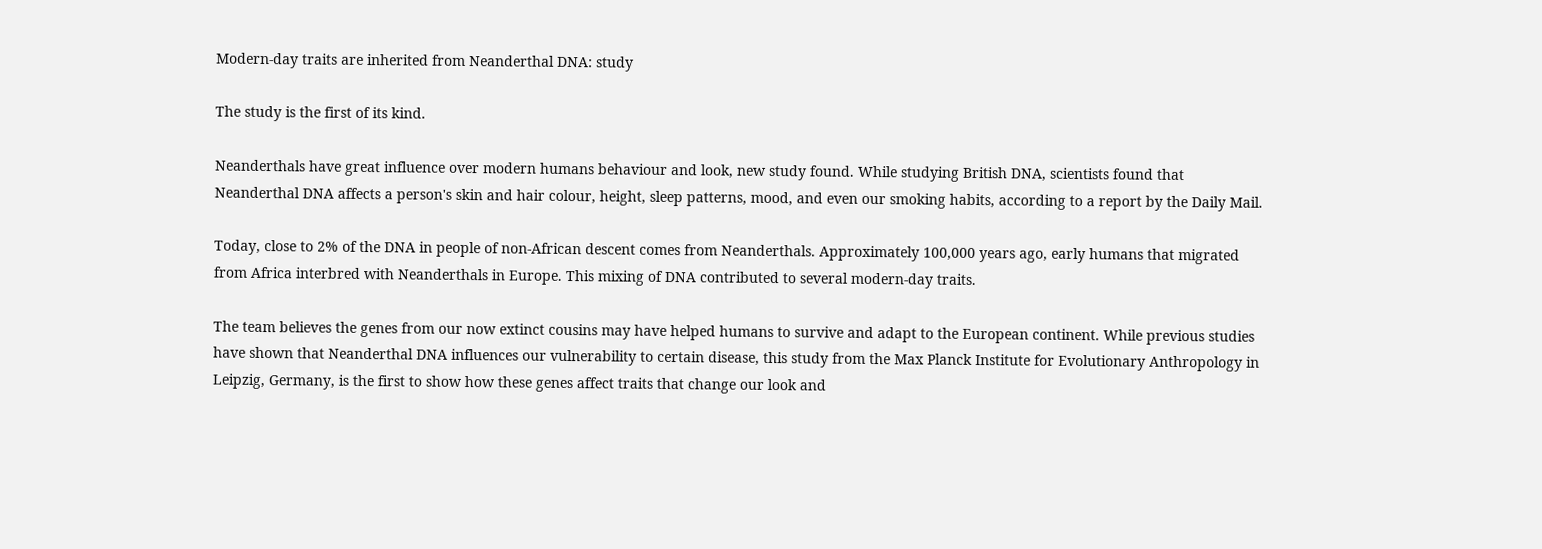Modern-day traits are inherited from Neanderthal DNA: study

The study is the first of its kind.

Neanderthals have great influence over modern humans behaviour and look, new study found. While studying British DNA, scientists found that Neanderthal DNA affects a person's skin and hair colour, height, sleep patterns, mood, and even our smoking habits, according to a report by the Daily Mail.

Today, close to 2% of the DNA in people of non-African descent comes from Neanderthals. Approximately 100,000 years ago, early humans that migrated from Africa interbred with Neanderthals in Europe. This mixing of DNA contributed to several modern-day traits.

The team believes the genes from our now extinct cousins may have helped humans to survive and adapt to the European continent. While previous studies have shown that Neanderthal DNA influences our vulnerability to certain disease, this study from the Max Planck Institute for Evolutionary Anthropology in Leipzig, Germany, is the first to show how these genes affect traits that change our look and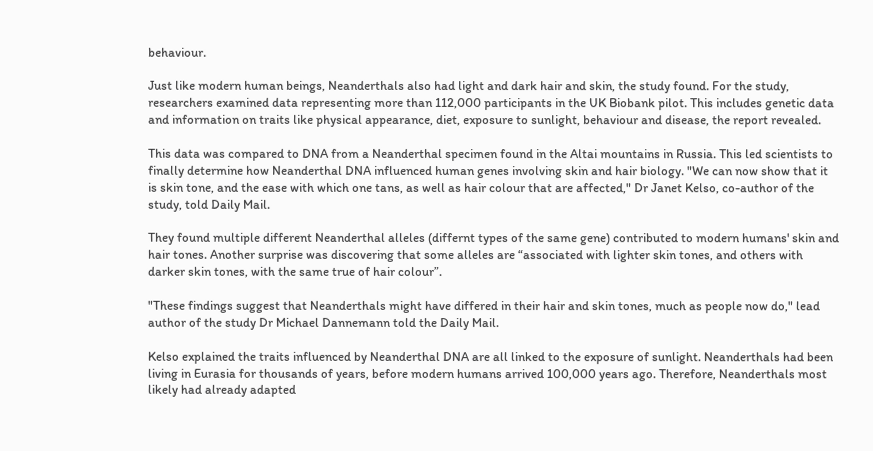behaviour.

Just like modern human beings, Neanderthals also had light and dark hair and skin, the study found. For the study, researchers examined data representing more than 112,000 participants in the UK Biobank pilot. This includes genetic data and information on traits like physical appearance, diet, exposure to sunlight, behaviour and disease, the report revealed.

This data was compared to DNA from a Neanderthal specimen found in the Altai mountains in Russia. This led scientists to finally determine how Neanderthal DNA influenced human genes involving skin and hair biology. "We can now show that it is skin tone, and the ease with which one tans, as well as hair colour that are affected," Dr Janet Kelso, co-author of the study, told Daily Mail.

They found multiple different Neanderthal alleles (differnt types of the same gene) contributed to modern humans' skin and hair tones. Another surprise was discovering that some alleles are “associated with lighter skin tones, and others with darker skin tones, with the same true of hair colour”.

"These findings suggest that Neanderthals might have differed in their hair and skin tones, much as people now do," lead author of the study Dr Michael Dannemann told the Daily Mail.

Kelso explained the traits influenced by Neanderthal DNA are all linked to the exposure of sunlight. Neanderthals had been living in Eurasia for thousands of years, before modern humans arrived 100,000 years ago. Therefore, Neanderthals most likely had already adapted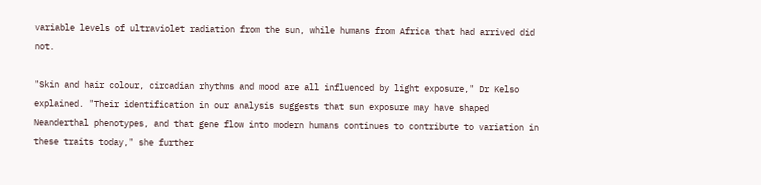variable levels of ultraviolet radiation from the sun, while humans from Africa that had arrived did not.

"Skin and hair colour, circadian rhythms and mood are all influenced by light exposure," Dr Kelso explained. "Their identification in our analysis suggests that sun exposure may have shaped Neanderthal phenotypes, and that gene flow into modern humans continues to contribute to variation in these traits today," she further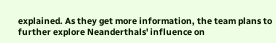explained. As they get more information, the team plans to further explore Neanderthals' influence on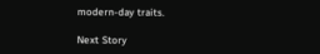modern-day traits.

Next Story